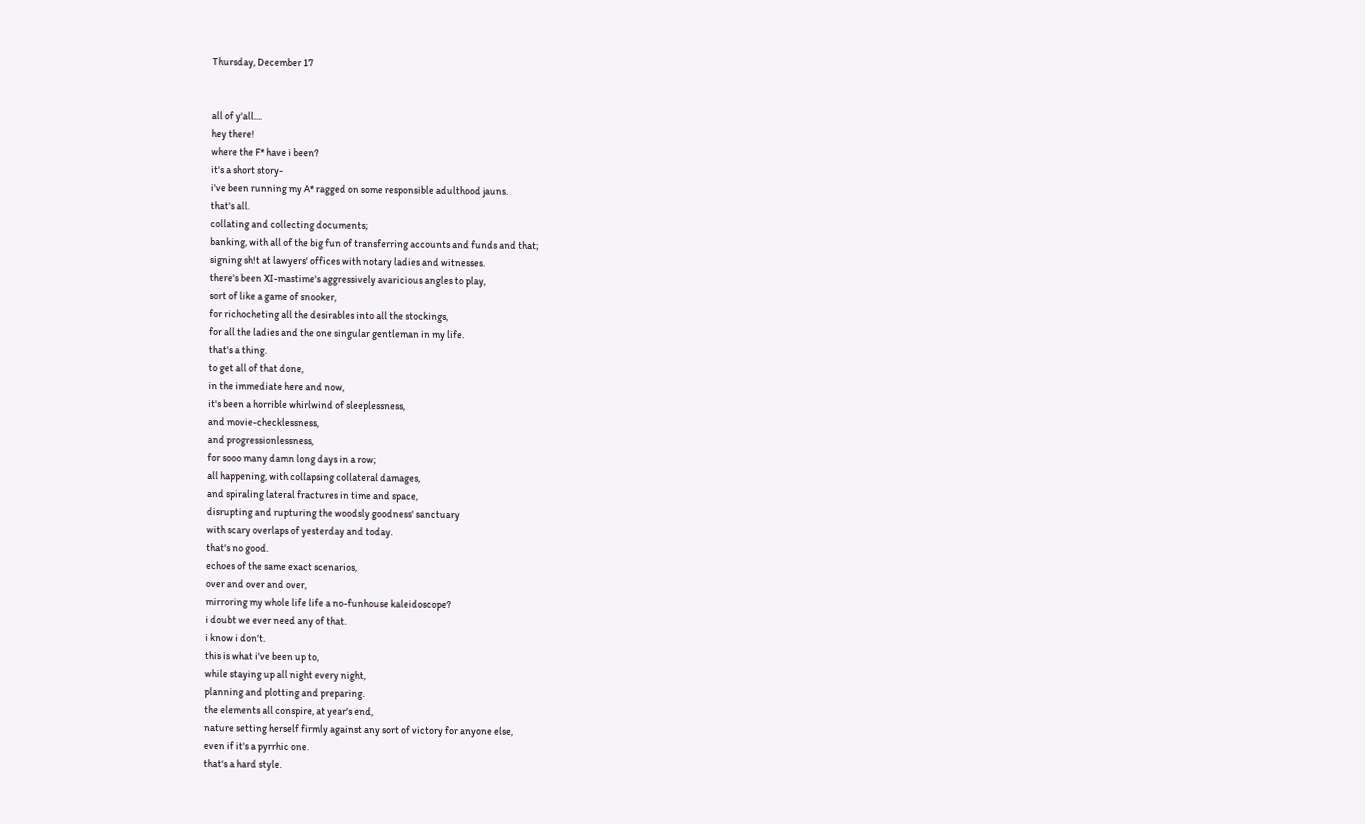Thursday, December 17


all of y'all....
hey there!
where the F* have i been?
it's a short story-
i've been running my A* ragged on some responsible adulthood jauns.
that's all.
collating and collecting documents;
banking, with all of the big fun of transferring accounts and funds and that;
signing sh!t at lawyers' offices with notary ladies and witnesses.
there's been XI-mastime's aggressively avaricious angles to play,
sort of like a game of snooker,
for richocheting all the desirables into all the stockings,
for all the ladies and the one singular gentleman in my life.
that's a thing.
to get all of that done,
in the immediate here and now,
it's been a horrible whirlwind of sleeplessness,
and movie-checklessness,
and progressionlessness,
for sooo many damn long days in a row;
all happening, with collapsing collateral damages,
and spiraling lateral fractures in time and space,
disrupting and rupturing the woodsly goodness' sanctuary
with scary overlaps of yesterday and today.
that's no good.
echoes of the same exact scenarios,
over and over and over,
mirroring my whole life life a no-funhouse kaleidoscope?
i doubt we ever need any of that.
i know i don't.
this is what i've been up to,
while staying up all night every night,
planning and plotting and preparing.
the elements all conspire, at year's end,
nature setting herself firmly against any sort of victory for anyone else,
even if it's a pyrrhic one.
that's a hard style.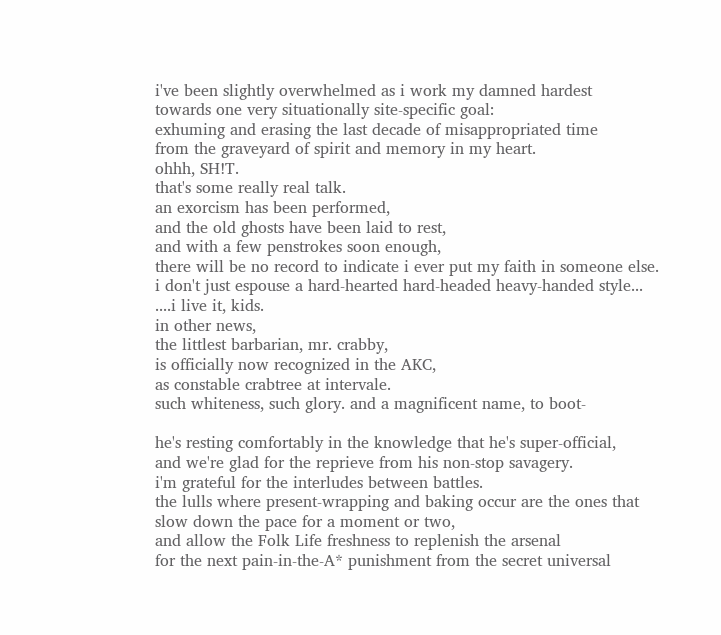i've been slightly overwhelmed as i work my damned hardest
towards one very situationally site-specific goal:
exhuming and erasing the last decade of misappropriated time
from the graveyard of spirit and memory in my heart.
ohhh, SH!T.
that's some really real talk.
an exorcism has been performed,
and the old ghosts have been laid to rest,
and with a few penstrokes soon enough,
there will be no record to indicate i ever put my faith in someone else.
i don't just espouse a hard-hearted hard-headed heavy-handed style...
....i live it, kids.
in other news,
the littlest barbarian, mr. crabby,
is officially now recognized in the AKC,
as constable crabtree at intervale.
such whiteness, such glory. and a magnificent name, to boot-

he's resting comfortably in the knowledge that he's super-official,
and we're glad for the reprieve from his non-stop savagery.
i'm grateful for the interludes between battles.
the lulls where present-wrapping and baking occur are the ones that
slow down the pace for a moment or two,
and allow the Folk Life freshness to replenish the arsenal
for the next pain-in-the-A* punishment from the secret universal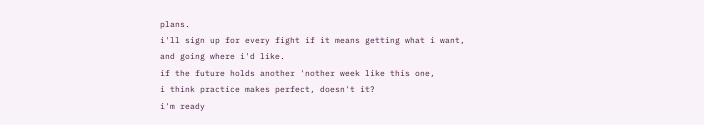plans.
i'll sign up for every fight if it means getting what i want,
and going where i'd like.
if the future holds another 'nother week like this one,
i think practice makes perfect, doesn't it?
i'm ready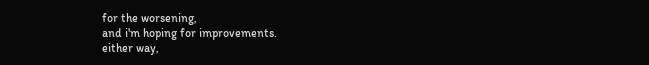for the worsening,
and i'm hoping for improvements.
either way,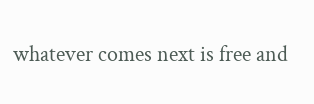whatever comes next is free and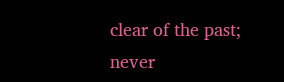clear of the past;
never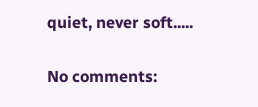quiet, never soft.....

No comments: